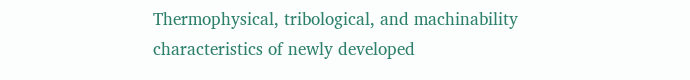Thermophysical, tribological, and machinability characteristics of newly developed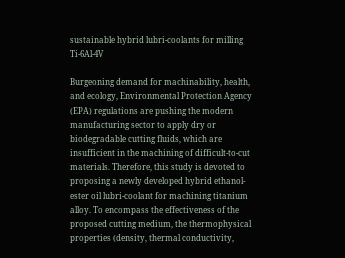sustainable hybrid lubri-coolants for milling Ti-6Al-4V

Burgeoning demand for machinability, health, and ecology, Environmental Protection Agency (EPA) regulations are pushing the modern manufacturing sector to apply dry or biodegradable cutting fluids, which are insufficient in the machining of difficult-to-cut materials. Therefore, this study is devoted to proposing a newly developed hybrid ethanol-ester oil lubri-coolant for machining titanium alloy. To encompass the effectiveness of the proposed cutting medium, the thermophysical properties (density, thermal conductivity,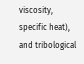viscosity, specific heat), and tribological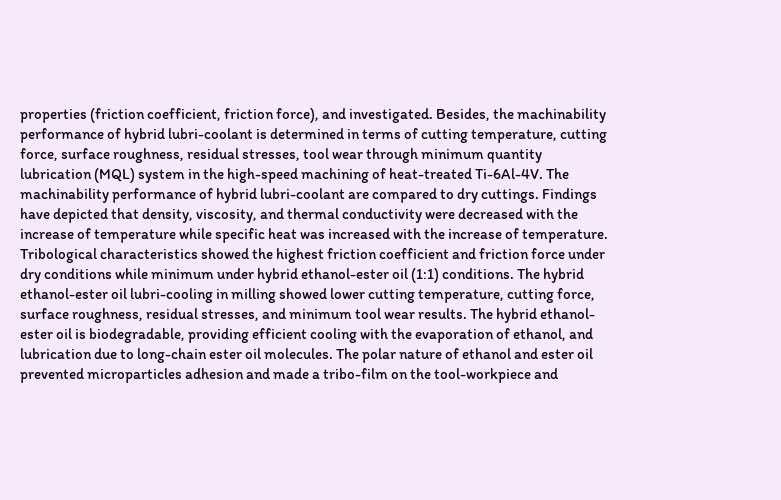properties (friction coefficient, friction force), and investigated. Besides, the machinability performance of hybrid lubri-coolant is determined in terms of cutting temperature, cutting force, surface roughness, residual stresses, tool wear through minimum quantity lubrication (MQL) system in the high-speed machining of heat-treated Ti-6Al-4V. The machinability performance of hybrid lubri-coolant are compared to dry cuttings. Findings have depicted that density, viscosity, and thermal conductivity were decreased with the increase of temperature while specific heat was increased with the increase of temperature. Tribological characteristics showed the highest friction coefficient and friction force under dry conditions while minimum under hybrid ethanol-ester oil (1:1) conditions. The hybrid ethanol-ester oil lubri-cooling in milling showed lower cutting temperature, cutting force, surface roughness, residual stresses, and minimum tool wear results. The hybrid ethanol-ester oil is biodegradable, providing efficient cooling with the evaporation of ethanol, and lubrication due to long-chain ester oil molecules. The polar nature of ethanol and ester oil prevented microparticles adhesion and made a tribo-film on the tool-workpiece and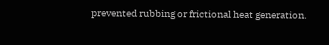prevented rubbing or frictional heat generation.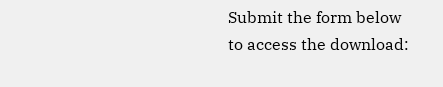Submit the form below to access the download: